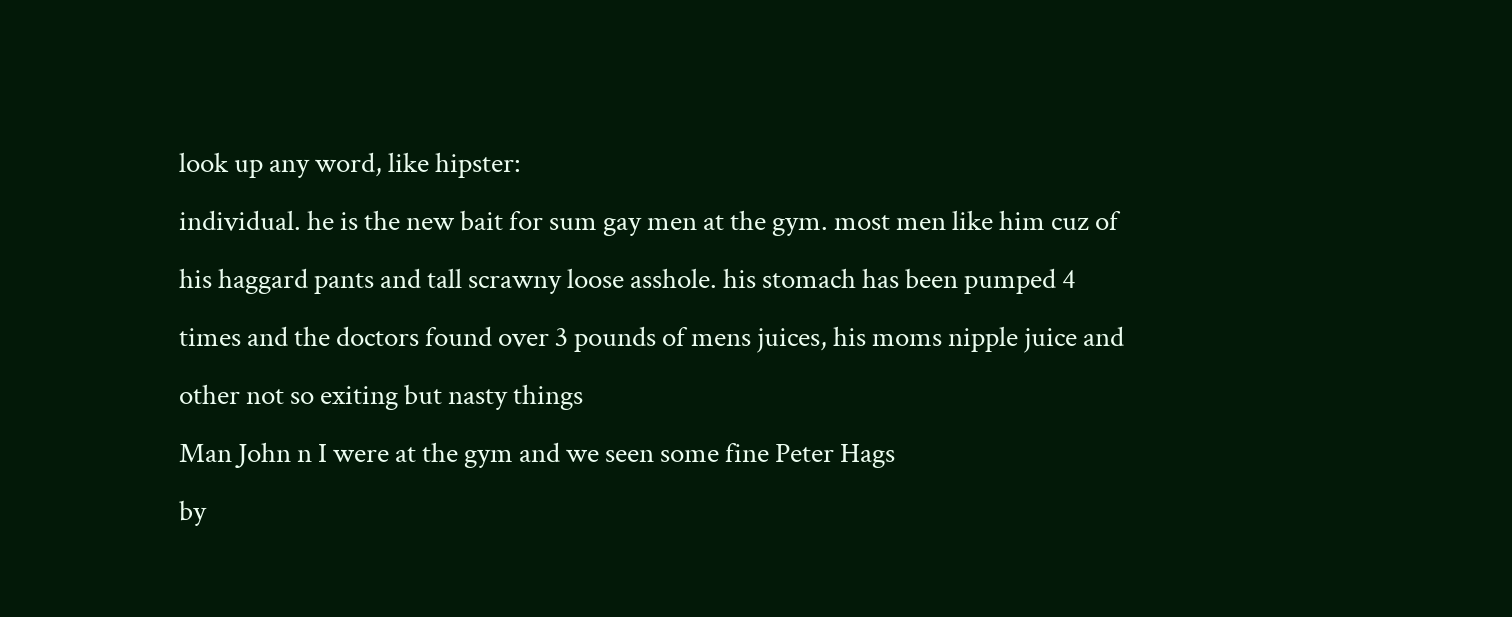look up any word, like hipster:
individual. he is the new bait for sum gay men at the gym. most men like him cuz of his haggard pants and tall scrawny loose asshole. his stomach has been pumped 4 times and the doctors found over 3 pounds of mens juices, his moms nipple juice and other not so exiting but nasty things
Man John n I were at the gym and we seen some fine Peter Hags
by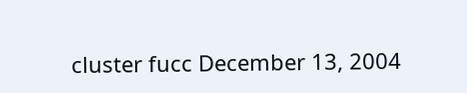cluster fucc December 13, 2004